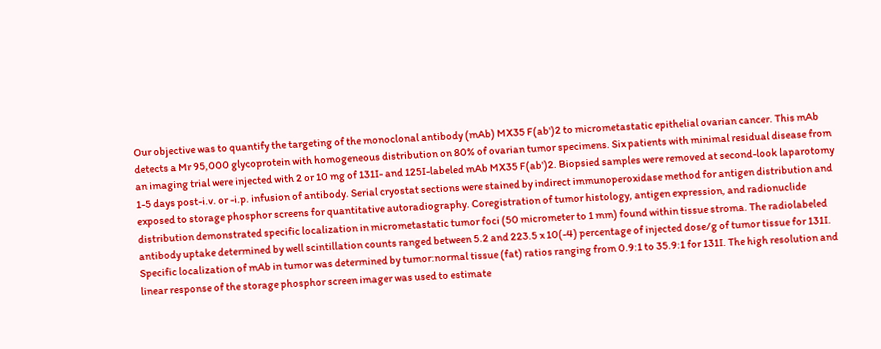Our objective was to quantify the targeting of the monoclonal antibody (mAb) MX35 F(ab')2 to micrometastatic epithelial ovarian cancer. This mAb detects a Mr 95,000 glycoprotein with homogeneous distribution on 80% of ovarian tumor specimens. Six patients with minimal residual disease from an imaging trial were injected with 2 or 10 mg of 131I- and 125I-labeled mAb MX35 F(ab')2. Biopsied samples were removed at second-look laparotomy 1-5 days post-i.v. or -i.p. infusion of antibody. Serial cryostat sections were stained by indirect immunoperoxidase method for antigen distribution and exposed to storage phosphor screens for quantitative autoradiography. Coregistration of tumor histology, antigen expression, and radionuclide distribution demonstrated specific localization in micrometastatic tumor foci (50 micrometer to 1 mm) found within tissue stroma. The radiolabeled antibody uptake determined by well scintillation counts ranged between 5.2 and 223.5 x 10(-4) percentage of injected dose/g of tumor tissue for 131I. Specific localization of mAb in tumor was determined by tumor:normal tissue (fat) ratios ranging from 0.9:1 to 35.9:1 for 131I. The high resolution and linear response of the storage phosphor screen imager was used to estimate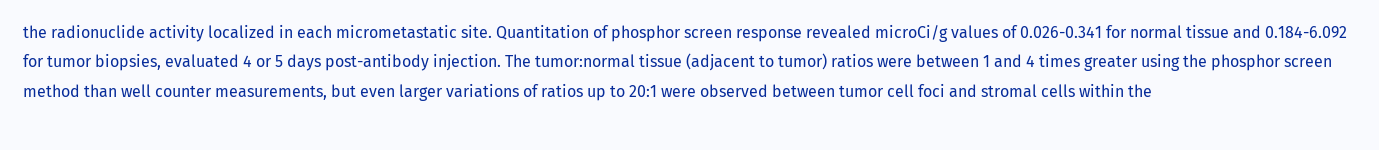the radionuclide activity localized in each micrometastatic site. Quantitation of phosphor screen response revealed microCi/g values of 0.026-0.341 for normal tissue and 0.184-6.092 for tumor biopsies, evaluated 4 or 5 days post-antibody injection. The tumor:normal tissue (adjacent to tumor) ratios were between 1 and 4 times greater using the phosphor screen method than well counter measurements, but even larger variations of ratios up to 20:1 were observed between tumor cell foci and stromal cells within the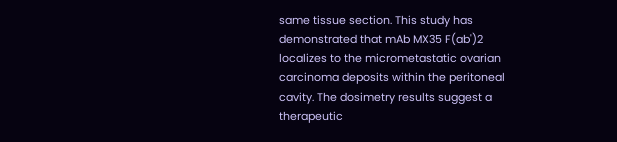same tissue section. This study has demonstrated that mAb MX35 F(ab')2 localizes to the micrometastatic ovarian carcinoma deposits within the peritoneal cavity. The dosimetry results suggest a therapeutic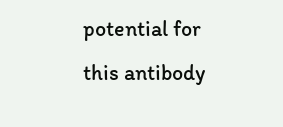potential for this antibody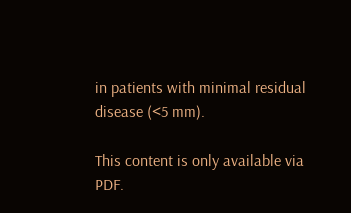in patients with minimal residual disease (<5 mm).

This content is only available via PDF.